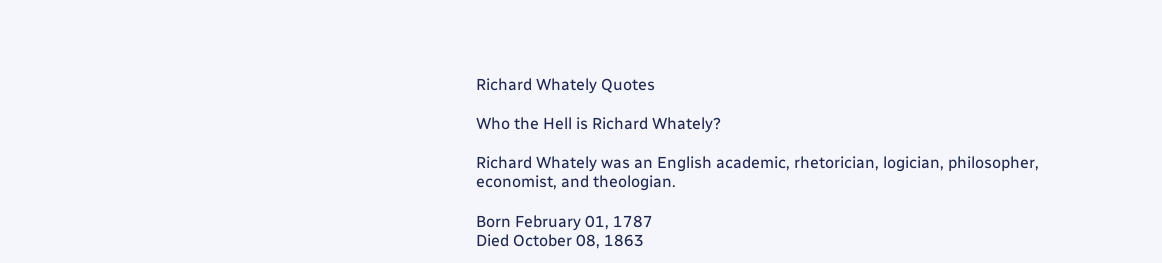Richard Whately Quotes

Who the Hell is Richard Whately?

Richard Whately was an English academic, rhetorician, logician, philosopher, economist, and theologian.

Born February 01, 1787
Died October 08, 1863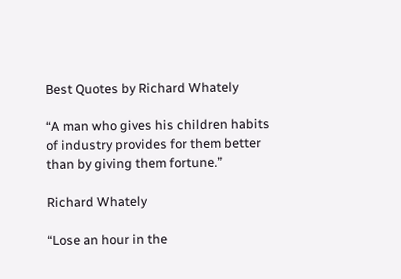Best Quotes by Richard Whately

“A man who gives his children habits of industry provides for them better than by giving them fortune.”

Richard Whately

“Lose an hour in the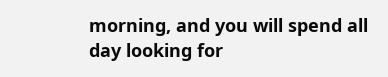morning, and you will spend all day looking for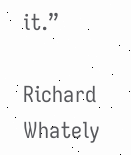it.”

Richard Whately